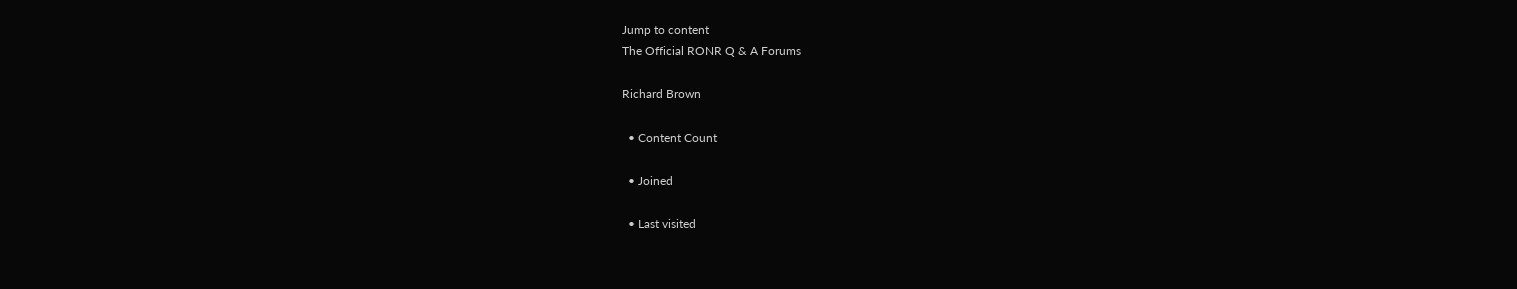Jump to content
The Official RONR Q & A Forums

Richard Brown

  • Content Count

  • Joined

  • Last visited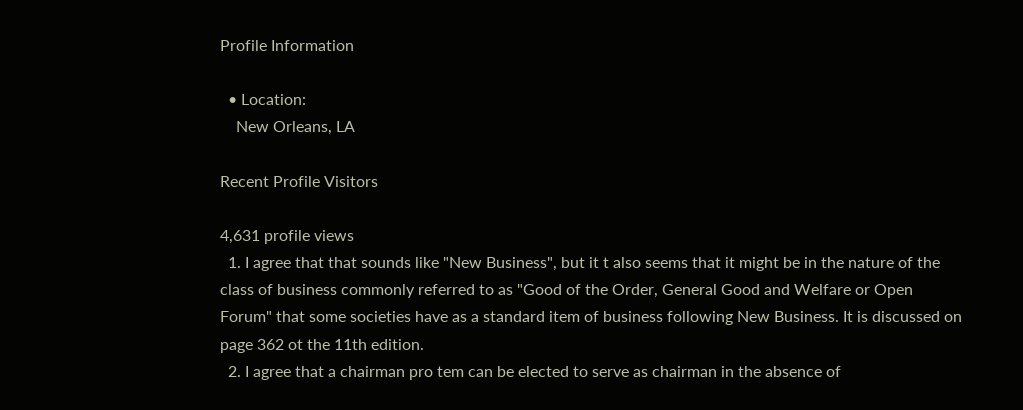Profile Information

  • Location:
    New Orleans, LA

Recent Profile Visitors

4,631 profile views
  1. I agree that that sounds like "New Business", but it t also seems that it might be in the nature of the class of business commonly referred to as "Good of the Order, General Good and Welfare or Open Forum" that some societies have as a standard item of business following New Business. It is discussed on page 362 ot the 11th edition.
  2. I agree that a chairman pro tem can be elected to serve as chairman in the absence of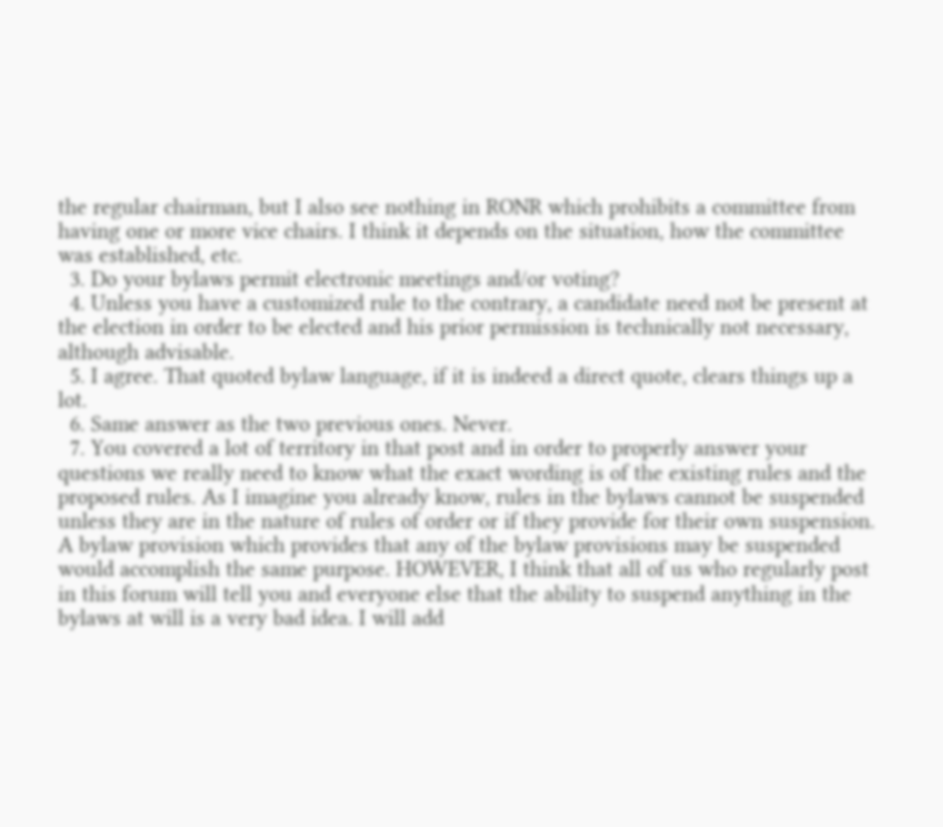the regular chairman, but I also see nothing in RONR which prohibits a committee from having one or more vice chairs. I think it depends on the situation, how the committee was established, etc.
  3. Do your bylaws permit electronic meetings and/or voting?
  4. Unless you have a customized rule to the contrary, a candidate need not be present at the election in order to be elected and his prior permission is technically not necessary, although advisable.
  5. I agree. That quoted bylaw language, if it is indeed a direct quote, clears things up a lot.
  6. Same answer as the two previous ones. Never.
  7. You covered a lot of territory in that post and in order to properly answer your questions we really need to know what the exact wording is of the existing rules and the proposed rules. As I imagine you already know, rules in the bylaws cannot be suspended unless they are in the nature of rules of order or if they provide for their own suspension. A bylaw provision which provides that any of the bylaw provisions may be suspended would accomplish the same purpose. HOWEVER, I think that all of us who regularly post in this forum will tell you and everyone else that the ability to suspend anything in the bylaws at will is a very bad idea. I will add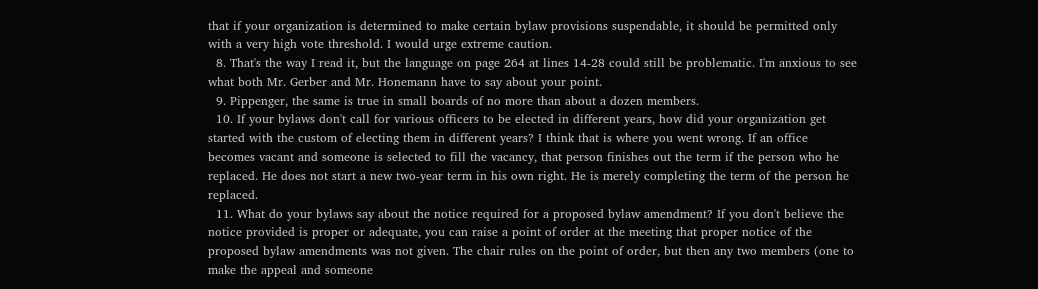that if your organization is determined to make certain bylaw provisions suspendable, it should be permitted only with a very high vote threshold. I would urge extreme caution.
  8. That's the way I read it, but the language on page 264 at lines 14-28 could still be problematic. I'm anxious to see what both Mr. Gerber and Mr. Honemann have to say about your point.
  9. Pippenger, the same is true in small boards of no more than about a dozen members.
  10. If your bylaws don't call for various officers to be elected in different years, how did your organization get started with the custom of electing them in different years? I think that is where you went wrong. If an office becomes vacant and someone is selected to fill the vacancy, that person finishes out the term if the person who he replaced. He does not start a new two-year term in his own right. He is merely completing the term of the person he replaced.
  11. What do your bylaws say about the notice required for a proposed bylaw amendment? If you don't believe the notice provided is proper or adequate, you can raise a point of order at the meeting that proper notice of the proposed bylaw amendments was not given. The chair rules on the point of order, but then any two members (one to make the appeal and someone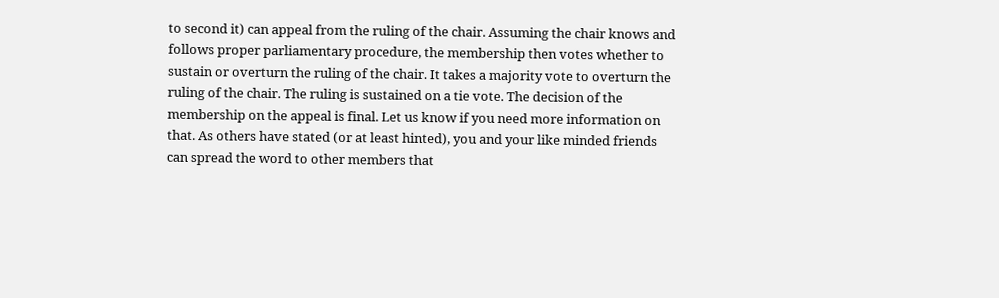to second it) can appeal from the ruling of the chair. Assuming the chair knows and follows proper parliamentary procedure, the membership then votes whether to sustain or overturn the ruling of the chair. It takes a majority vote to overturn the ruling of the chair. The ruling is sustained on a tie vote. The decision of the membership on the appeal is final. Let us know if you need more information on that. As others have stated (or at least hinted), you and your like minded friends can spread the word to other members that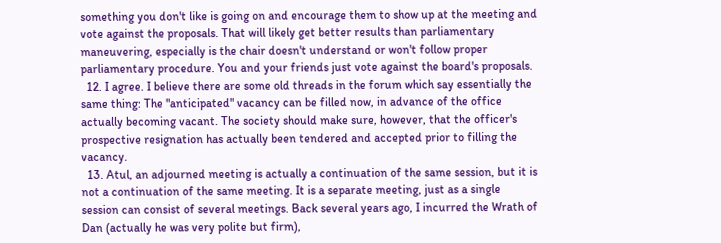something you don't like is going on and encourage them to show up at the meeting and vote against the proposals. That will likely get better results than parliamentary maneuvering, especially is the chair doesn't understand or won't follow proper parliamentary procedure. You and your friends just vote against the board's proposals.
  12. I agree. I believe there are some old threads in the forum which say essentially the same thing: The "anticipated" vacancy can be filled now, in advance of the office actually becoming vacant. The society should make sure, however, that the officer's prospective resignation has actually been tendered and accepted prior to filling the vacancy.
  13. Atul, an adjourned meeting is actually a continuation of the same session, but it is not a continuation of the same meeting. It is a separate meeting, just as a single session can consist of several meetings. Back several years ago, I incurred the Wrath of Dan (actually he was very polite but firm),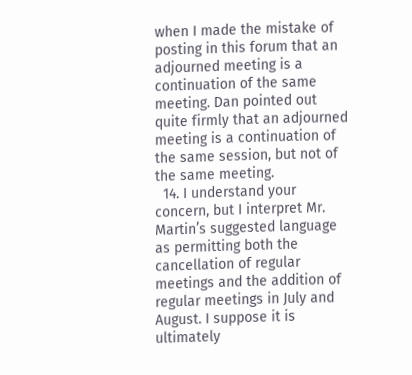when I made the mistake of posting in this forum that an adjourned meeting is a continuation of the same meeting. Dan pointed out quite firmly that an adjourned meeting is a continuation of the same session, but not of the same meeting.
  14. I understand your concern, but I interpret Mr. Martin’s suggested language as permitting both the cancellation of regular meetings and the addition of regular meetings in July and August. I suppose it is ultimately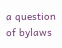a question of bylaws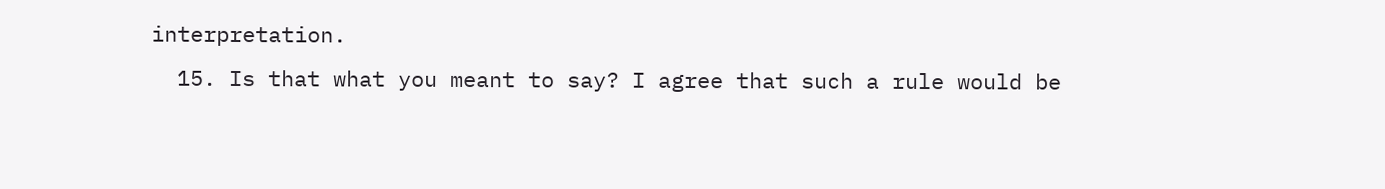interpretation.
  15. Is that what you meant to say? I agree that such a rule would be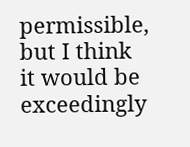permissible, but I think it would be exceedingly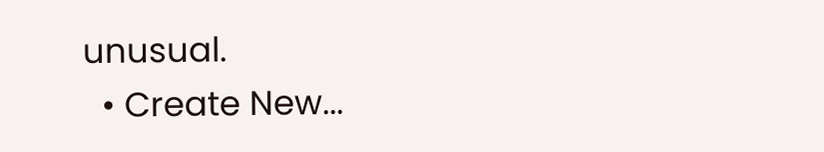unusual.
  • Create New...